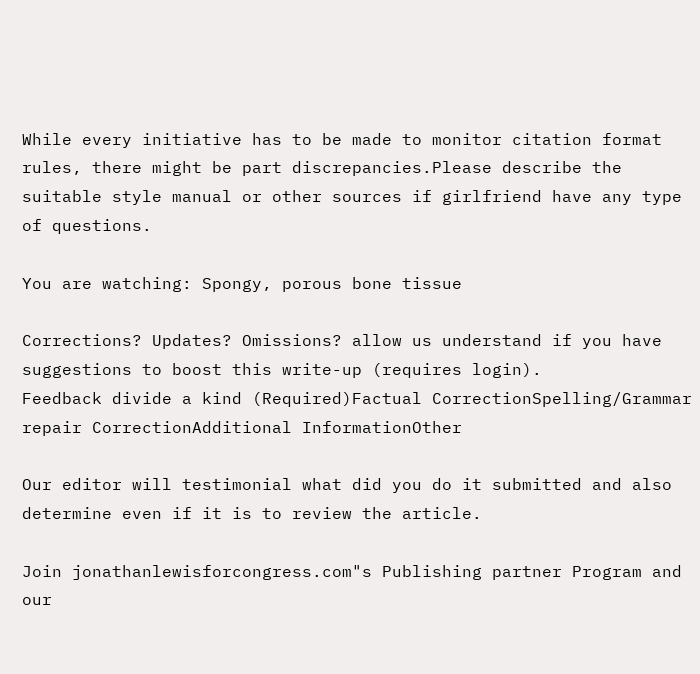While every initiative has to be made to monitor citation format rules, there might be part discrepancies.Please describe the suitable style manual or other sources if girlfriend have any type of questions.

You are watching: Spongy, porous bone tissue

Corrections? Updates? Omissions? allow us understand if you have suggestions to boost this write-up (requires login).
Feedback divide a kind (Required)Factual CorrectionSpelling/Grammar repair CorrectionAdditional InformationOther

Our editor will testimonial what did you do it submitted and also determine even if it is to review the article.

Join jonathanlewisforcongress.com"s Publishing partner Program and our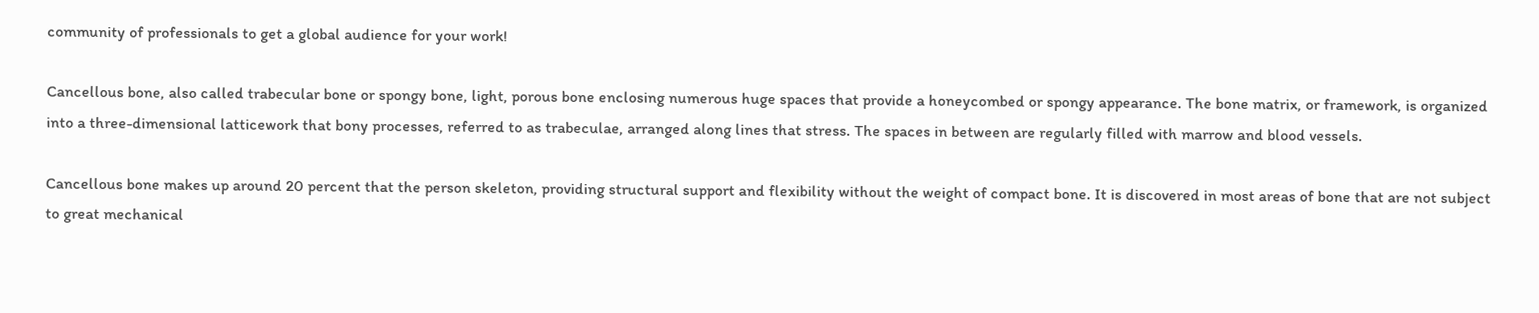community of professionals to get a global audience for your work!

Cancellous bone, also called trabecular bone or spongy bone, light, porous bone enclosing numerous huge spaces that provide a honeycombed or spongy appearance. The bone matrix, or framework, is organized into a three-dimensional latticework that bony processes, referred to as trabeculae, arranged along lines that stress. The spaces in between are regularly filled with marrow and blood vessels.

Cancellous bone makes up around 20 percent that the person skeleton, providing structural support and flexibility without the weight of compact bone. It is discovered in most areas of bone that are not subject to great mechanical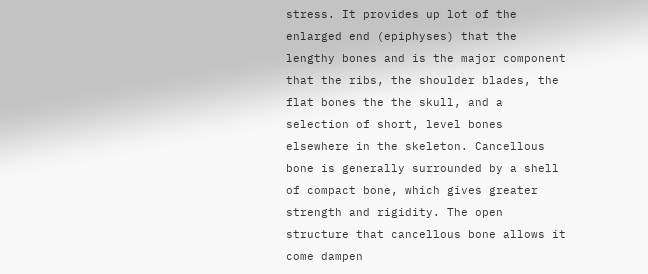stress. It provides up lot of the enlarged end (epiphyses) that the lengthy bones and is the major component that the ribs, the shoulder blades, the flat bones the the skull, and a selection of short, level bones elsewhere in the skeleton. Cancellous bone is generally surrounded by a shell of compact bone, which gives greater strength and rigidity. The open structure that cancellous bone allows it come dampen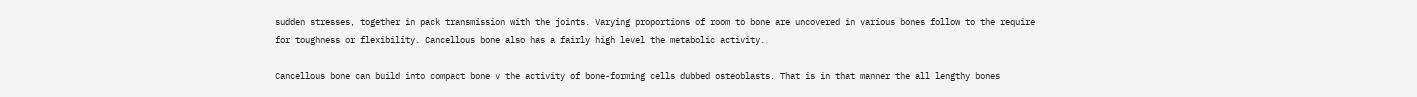sudden stresses, together in pack transmission with the joints. Varying proportions of room to bone are uncovered in various bones follow to the require for toughness or flexibility. Cancellous bone also has a fairly high level the metabolic activity.

Cancellous bone can build into compact bone v the activity of bone-forming cells dubbed osteoblasts. That is in that manner the all lengthy bones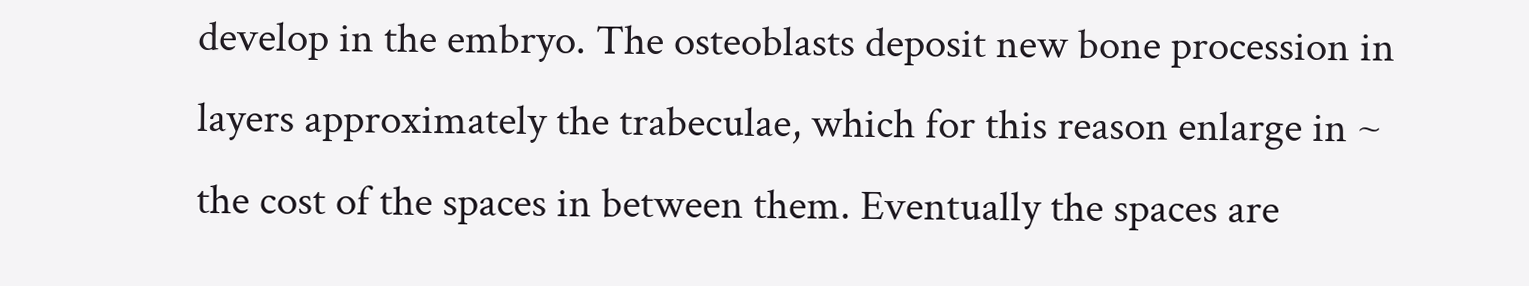develop in the embryo. The osteoblasts deposit new bone procession in layers approximately the trabeculae, which for this reason enlarge in ~ the cost of the spaces in between them. Eventually the spaces are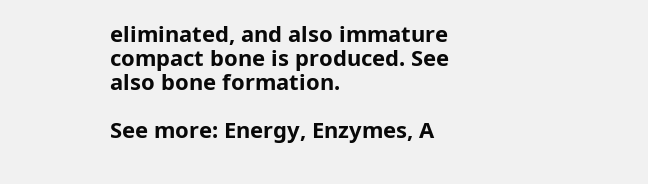eliminated, and also immature compact bone is produced. See also bone formation.

See more: Energy, Enzymes, A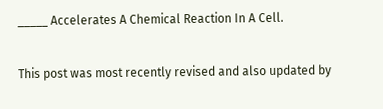_____ Accelerates A Chemical Reaction In A Cell.

This post was most recently revised and also updated by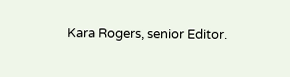Kara Rogers, senior Editor.